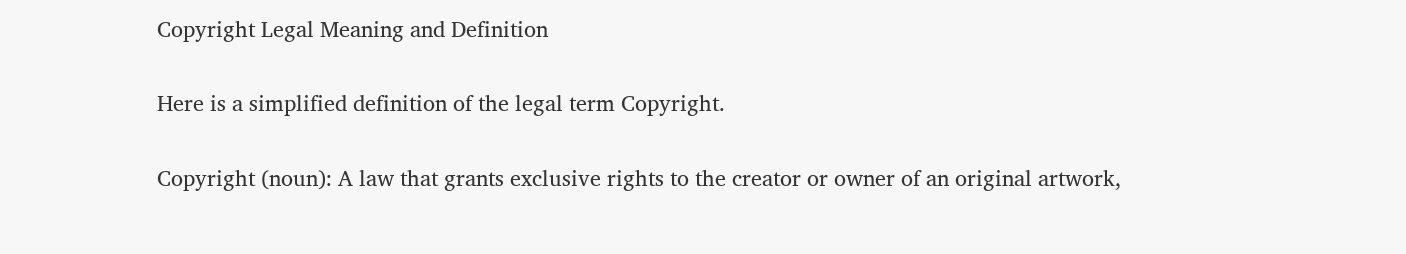Copyright Legal Meaning and Definition

Here is a simplified definition of the legal term Copyright.

Copyright (noun): A law that grants exclusive rights to the creator or owner of an original artwork,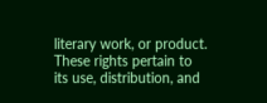literary work, or product. These rights pertain to its use, distribution, and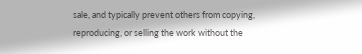sale, and typically prevent others from copying, reproducing, or selling the work without the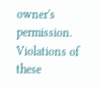owner's permission. Violations of these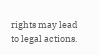rights may lead to legal actions.